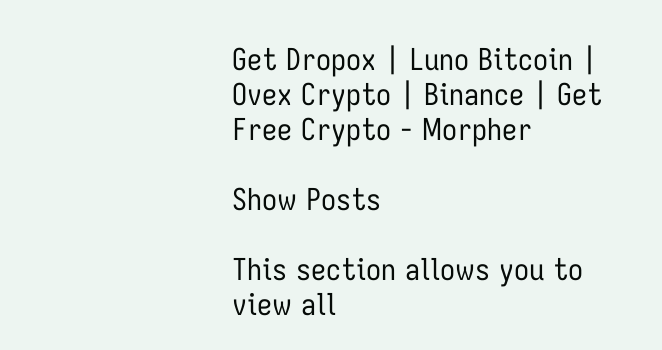Get Dropox | Luno Bitcoin | Ovex Crypto | Binance | Get Free Crypto - Morpher

Show Posts

This section allows you to view all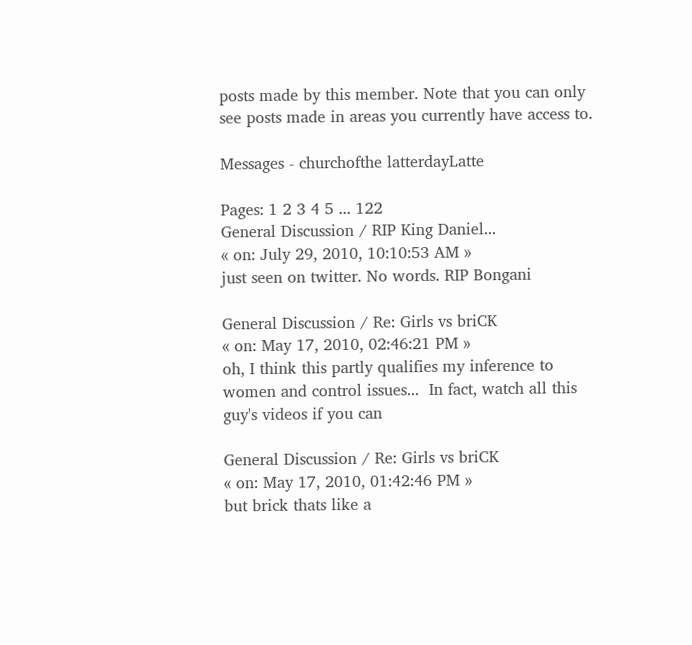posts made by this member. Note that you can only see posts made in areas you currently have access to.

Messages - churchofthe latterdayLatte

Pages: 1 2 3 4 5 ... 122
General Discussion / RIP King Daniel...
« on: July 29, 2010, 10:10:53 AM »
just seen on twitter. No words. RIP Bongani

General Discussion / Re: Girls vs briCK
« on: May 17, 2010, 02:46:21 PM »
oh, I think this partly qualifies my inference to women and control issues...  In fact, watch all this guy's videos if you can

General Discussion / Re: Girls vs briCK
« on: May 17, 2010, 01:42:46 PM »
but brick thats like a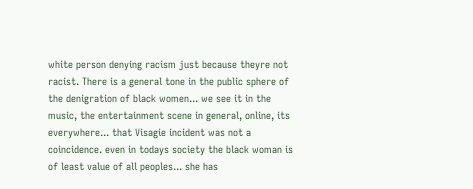white person denying racism just because theyre not racist. There is a general tone in the public sphere of the denigration of black women... we see it in the music, the entertainment scene in general, online, its everywhere... that Visagie incident was not a coincidence. even in todays society the black woman is of least value of all peoples... she has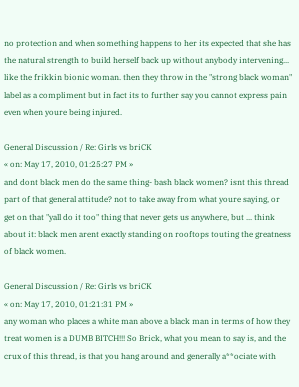no protection and when something happens to her its expected that she has the natural strength to build herself back up without anybody intervening... like the frikkin bionic woman. then they throw in the "strong black woman" label as a compliment but in fact its to further say you cannot express pain even when youre being injured.

General Discussion / Re: Girls vs briCK
« on: May 17, 2010, 01:25:27 PM »
and dont black men do the same thing- bash black women? isnt this thread part of that general attitude? not to take away from what youre saying, or get on that "yall do it too" thing that never gets us anywhere, but ... think about it: black men arent exactly standing on rooftops touting the greatness of black women.

General Discussion / Re: Girls vs briCK
« on: May 17, 2010, 01:21:31 PM »
any woman who places a white man above a black man in terms of how they treat women is a DUMB BITCH!!! So Brick, what you mean to say is, and the crux of this thread, is that you hang around and generally a**ociate with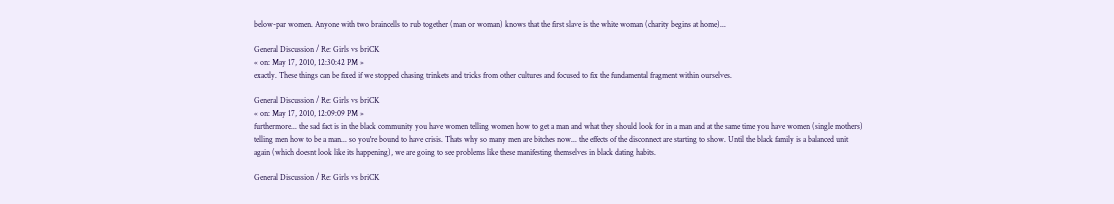below-par women. Anyone with two braincells to rub together (man or woman) knows that the first slave is the white woman (charity begins at home)...

General Discussion / Re: Girls vs briCK
« on: May 17, 2010, 12:30:42 PM »
exactly. These things can be fixed if we stopped chasing trinkets and tricks from other cultures and focused to fix the fundamental fragment within ourselves.

General Discussion / Re: Girls vs briCK
« on: May 17, 2010, 12:09:09 PM »
furthermore... the sad fact is in the black community you have women telling women how to get a man and what they should look for in a man and at the same time you have women (single mothers) telling men how to be a man... so you're bound to have crisis. Thats why so many men are bitches now... the effects of the disconnect are starting to show. Until the black family is a balanced unit again (which doesnt look like its happening), we are going to see problems like these manifesting themselves in black dating habits.

General Discussion / Re: Girls vs briCK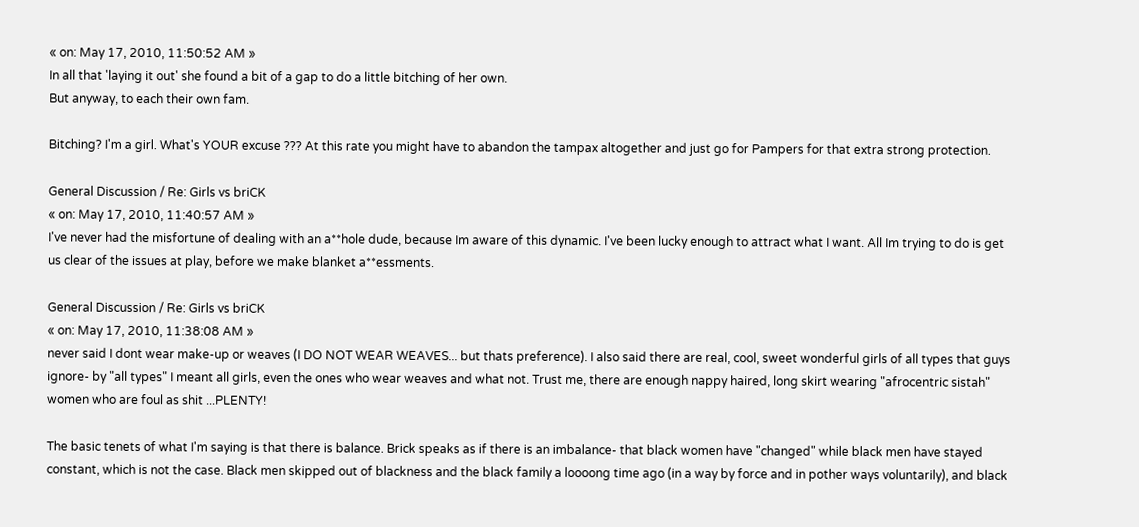« on: May 17, 2010, 11:50:52 AM »
In all that 'laying it out' she found a bit of a gap to do a little bitching of her own.
But anyway, to each their own fam.

Bitching? I'm a girl. What's YOUR excuse ??? At this rate you might have to abandon the tampax altogether and just go for Pampers for that extra strong protection.

General Discussion / Re: Girls vs briCK
« on: May 17, 2010, 11:40:57 AM »
I've never had the misfortune of dealing with an a**hole dude, because Im aware of this dynamic. I've been lucky enough to attract what I want. All Im trying to do is get us clear of the issues at play, before we make blanket a**essments.

General Discussion / Re: Girls vs briCK
« on: May 17, 2010, 11:38:08 AM »
never said I dont wear make-up or weaves (I DO NOT WEAR WEAVES... but thats preference). I also said there are real, cool, sweet wonderful girls of all types that guys ignore- by "all types" I meant all girls, even the ones who wear weaves and what not. Trust me, there are enough nappy haired, long skirt wearing "afrocentric sistah" women who are foul as shit ...PLENTY!

The basic tenets of what I'm saying is that there is balance. Brick speaks as if there is an imbalance- that black women have "changed" while black men have stayed constant, which is not the case. Black men skipped out of blackness and the black family a loooong time ago (in a way by force and in pother ways voluntarily), and black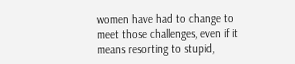women have had to change to meet those challenges, even if it means resorting to stupid,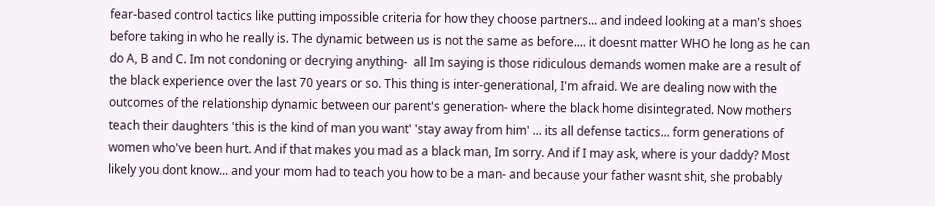fear-based control tactics like putting impossible criteria for how they choose partners... and indeed looking at a man's shoes before taking in who he really is. The dynamic between us is not the same as before.... it doesnt matter WHO he long as he can do A, B and C. Im not condoning or decrying anything-  all Im saying is those ridiculous demands women make are a result of the black experience over the last 70 years or so. This thing is inter-generational, I'm afraid. We are dealing now with the outcomes of the relationship dynamic between our parent's generation- where the black home disintegrated. Now mothers teach their daughters 'this is the kind of man you want' 'stay away from him' ... its all defense tactics... form generations of women who've been hurt. And if that makes you mad as a black man, Im sorry. And if I may ask, where is your daddy? Most likely you dont know... and your mom had to teach you how to be a man- and because your father wasnt shit, she probably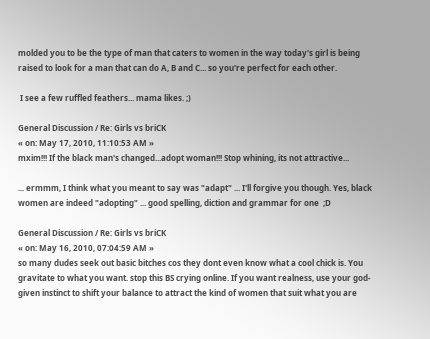molded you to be the type of man that caters to women in the way today's girl is being raised to look for a man that can do A, B and C... so you're perfect for each other.

 I see a few ruffled feathers... mama likes. ;)

General Discussion / Re: Girls vs briCK
« on: May 17, 2010, 11:10:53 AM »
mxim!!! If the black man's changed...adopt woman!!! Stop whining, its not attractive...

... ermmm, I think what you meant to say was "adapt" ... I'll forgive you though. Yes, black women are indeed "adopting" ... good spelling, diction and grammar for one  ;D

General Discussion / Re: Girls vs briCK
« on: May 16, 2010, 07:04:59 AM »
so many dudes seek out basic bitches cos they dont even know what a cool chick is. You gravitate to what you want. stop this BS crying online. If you want realness, use your god-given instinct to shift your balance to attract the kind of women that suit what you are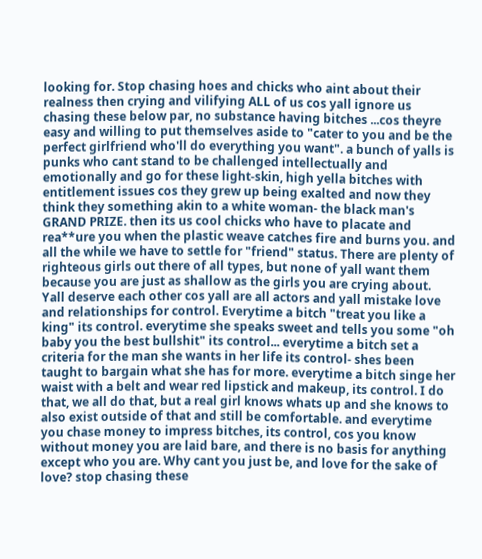looking for. Stop chasing hoes and chicks who aint about their realness then crying and vilifying ALL of us cos yall ignore us chasing these below par, no substance having bitches ...cos theyre easy and willing to put themselves aside to "cater to you and be the perfect girlfriend who'll do everything you want". a bunch of yalls is punks who cant stand to be challenged intellectually and emotionally and go for these light-skin, high yella bitches with entitlement issues cos they grew up being exalted and now they think they something akin to a white woman- the black man's GRAND PRIZE. then its us cool chicks who have to placate and rea**ure you when the plastic weave catches fire and burns you. and all the while we have to settle for "friend" status. There are plenty of righteous girls out there of all types, but none of yall want them because you are just as shallow as the girls you are crying about. Yall deserve each other cos yall are all actors and yall mistake love and relationships for control. Everytime a bitch "treat you like a king" its control. everytime she speaks sweet and tells you some "oh baby you the best bullshit" its control... everytime a bitch set a criteria for the man she wants in her life its control- shes been taught to bargain what she has for more. everytime a bitch singe her waist with a belt and wear red lipstick and makeup, its control. I do that, we all do that, but a real girl knows whats up and she knows to also exist outside of that and still be comfortable. and everytime you chase money to impress bitches, its control, cos you know without money you are laid bare, and there is no basis for anything except who you are. Why cant you just be, and love for the sake of love? stop chasing these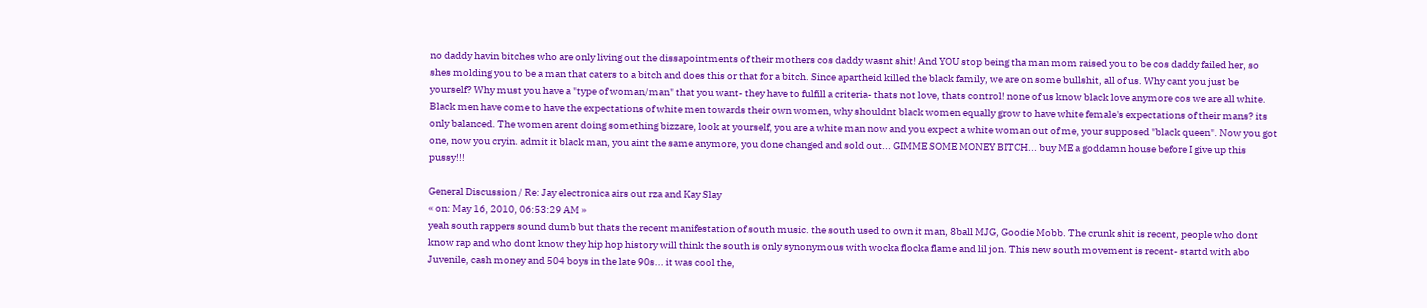no daddy havin bitches who are only living out the dissapointments of their mothers cos daddy wasnt shit! And YOU stop being tha man mom raised you to be cos daddy failed her, so shes molding you to be a man that caters to a bitch and does this or that for a bitch. Since apartheid killed the black family, we are on some bullshit, all of us. Why cant you just be yourself? Why must you have a "type of woman/man" that you want- they have to fulfill a criteria- thats not love, thats control! none of us know black love anymore cos we are all white. Black men have come to have the expectations of white men towards their own women, why shouldnt black women equally grow to have white female's expectations of their mans? its only balanced. The women arent doing something bizzare, look at yourself, you are a white man now and you expect a white woman out of me, your supposed "black queen". Now you got one, now you cryin. admit it black man, you aint the same anymore, you done changed and sold out... GIMME SOME MONEY BITCH... buy ME a goddamn house before I give up this pussy!!!

General Discussion / Re: Jay electronica airs out rza and Kay Slay
« on: May 16, 2010, 06:53:29 AM »
yeah south rappers sound dumb but thats the recent manifestation of south music. the south used to own it man, 8ball MJG, Goodie Mobb. The crunk shit is recent, people who dont know rap and who dont know they hip hop history will think the south is only synonymous with wocka flocka flame and lil jon. This new south movement is recent- startd with abo Juvenile, cash money and 504 boys in the late 90s... it was cool the,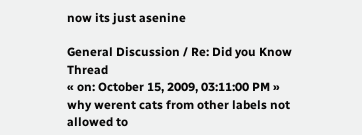now its just asenine

General Discussion / Re: Did you Know Thread
« on: October 15, 2009, 03:11:00 PM »
why werent cats from other labels not allowed to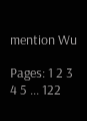mention Wu

Pages: 1 2 3 4 5 ... 122